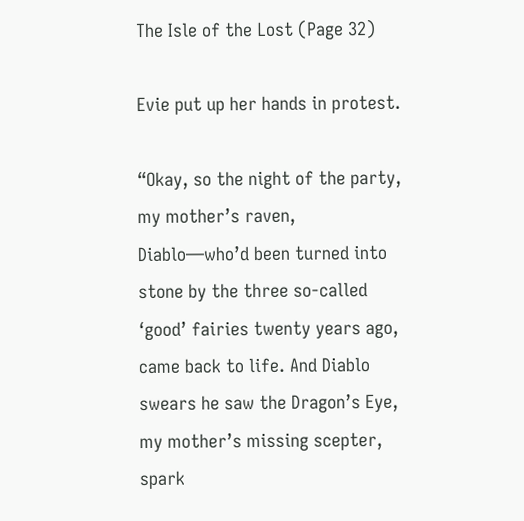The Isle of the Lost (Page 32)

Evie put up her hands in protest.

“Okay, so the night of the party, my mother’s raven, Diablo—who’d been turned into stone by the three so-called ‘good’ fairies twenty years ago, came back to life. And Diablo swears he saw the Dragon’s Eye, my mother’s missing scepter, spark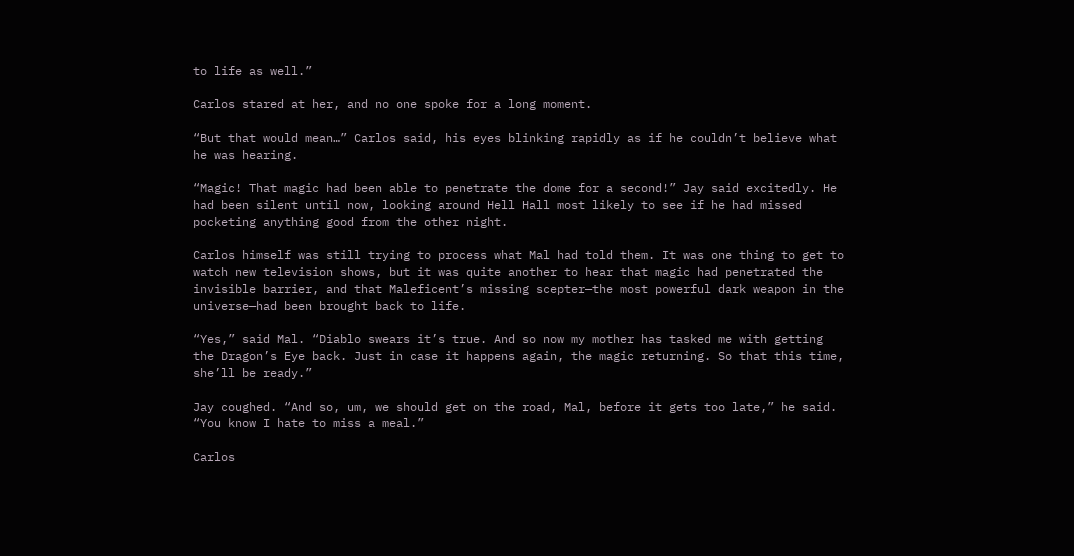to life as well.”

Carlos stared at her, and no one spoke for a long moment.

“But that would mean…” Carlos said, his eyes blinking rapidly as if he couldn’t believe what he was hearing.

“Magic! That magic had been able to penetrate the dome for a second!” Jay said excitedly. He had been silent until now, looking around Hell Hall most likely to see if he had missed pocketing anything good from the other night.

Carlos himself was still trying to process what Mal had told them. It was one thing to get to watch new television shows, but it was quite another to hear that magic had penetrated the invisible barrier, and that Maleficent’s missing scepter—the most powerful dark weapon in the universe—had been brought back to life.

“Yes,” said Mal. “Diablo swears it’s true. And so now my mother has tasked me with getting the Dragon’s Eye back. Just in case it happens again, the magic returning. So that this time, she’ll be ready.”

Jay coughed. “And so, um, we should get on the road, Mal, before it gets too late,” he said. “You know I hate to miss a meal.”

Carlos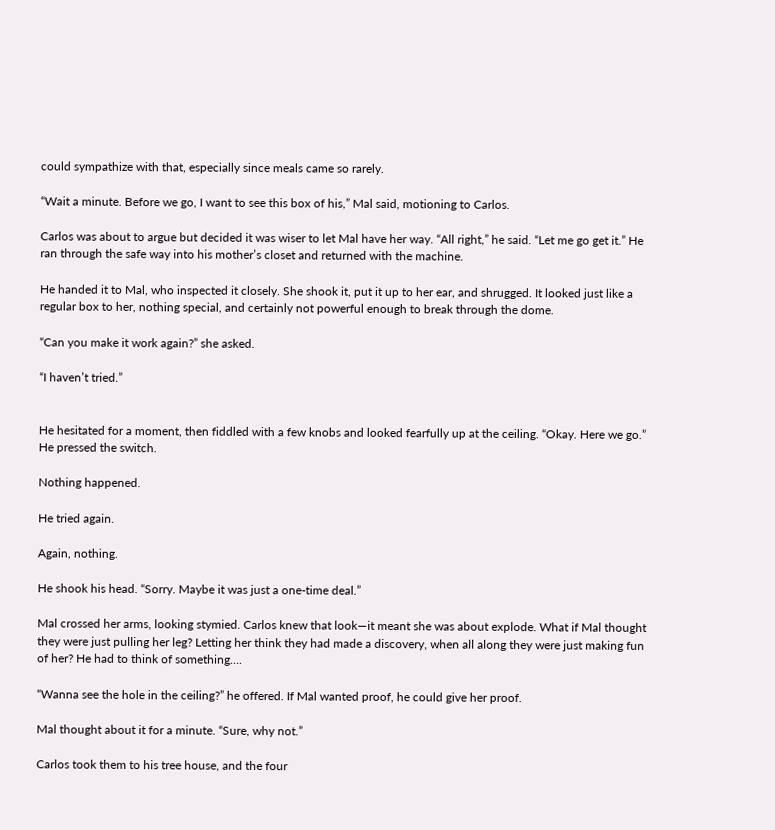could sympathize with that, especially since meals came so rarely.

“Wait a minute. Before we go, I want to see this box of his,” Mal said, motioning to Carlos.

Carlos was about to argue but decided it was wiser to let Mal have her way. “All right,” he said. “Let me go get it.” He ran through the safe way into his mother’s closet and returned with the machine.

He handed it to Mal, who inspected it closely. She shook it, put it up to her ear, and shrugged. It looked just like a regular box to her, nothing special, and certainly not powerful enough to break through the dome.

“Can you make it work again?” she asked.

“I haven’t tried.”


He hesitated for a moment, then fiddled with a few knobs and looked fearfully up at the ceiling. “Okay. Here we go.” He pressed the switch.

Nothing happened.

He tried again.

Again, nothing.

He shook his head. “Sorry. Maybe it was just a one-time deal.”

Mal crossed her arms, looking stymied. Carlos knew that look—it meant she was about explode. What if Mal thought they were just pulling her leg? Letting her think they had made a discovery, when all along they were just making fun of her? He had to think of something….

“Wanna see the hole in the ceiling?” he offered. If Mal wanted proof, he could give her proof.

Mal thought about it for a minute. “Sure, why not.”

Carlos took them to his tree house, and the four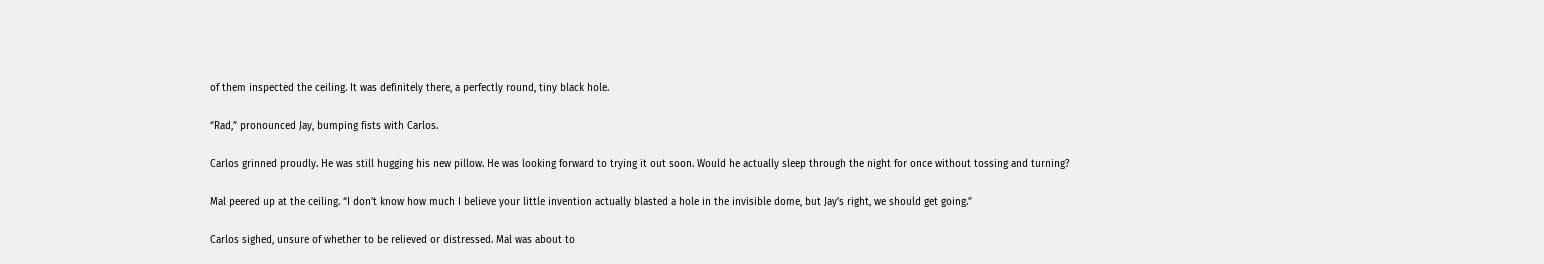of them inspected the ceiling. It was definitely there, a perfectly round, tiny black hole.

“Rad,” pronounced Jay, bumping fists with Carlos.

Carlos grinned proudly. He was still hugging his new pillow. He was looking forward to trying it out soon. Would he actually sleep through the night for once without tossing and turning?

Mal peered up at the ceiling. “I don’t know how much I believe your little invention actually blasted a hole in the invisible dome, but Jay’s right, we should get going.”

Carlos sighed, unsure of whether to be relieved or distressed. Mal was about to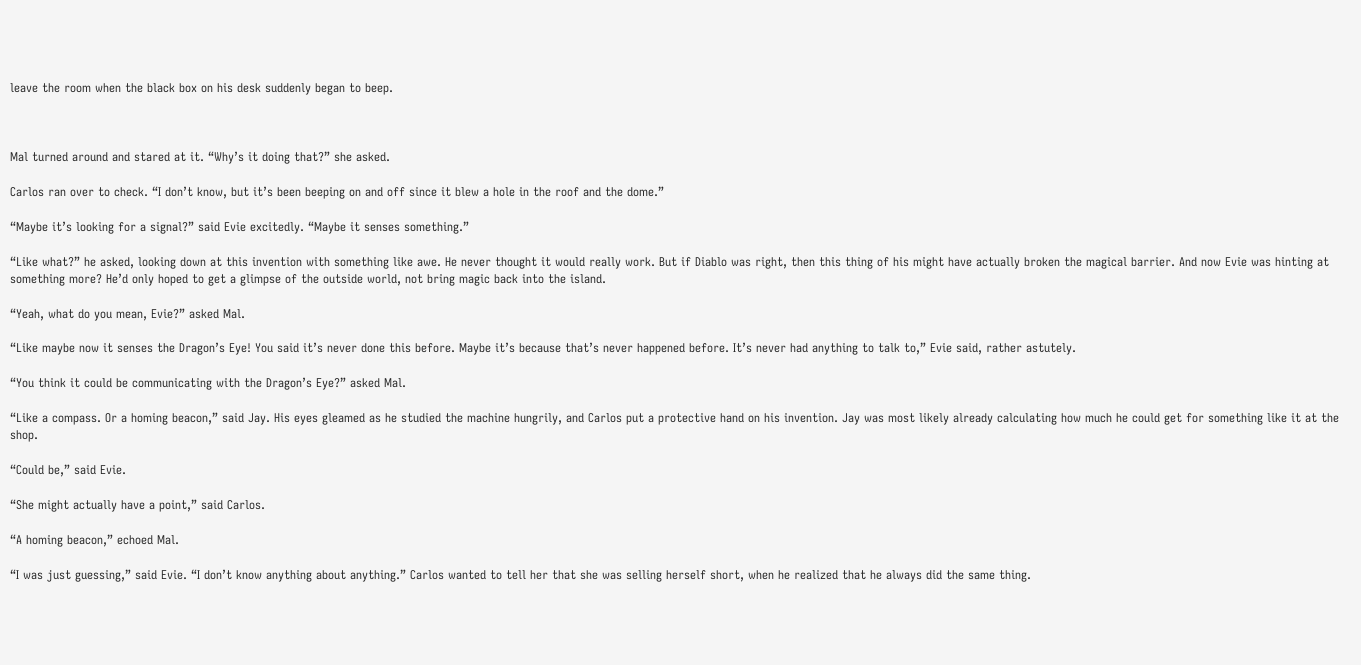leave the room when the black box on his desk suddenly began to beep.



Mal turned around and stared at it. “Why’s it doing that?” she asked.

Carlos ran over to check. “I don’t know, but it’s been beeping on and off since it blew a hole in the roof and the dome.”

“Maybe it’s looking for a signal?” said Evie excitedly. “Maybe it senses something.”

“Like what?” he asked, looking down at this invention with something like awe. He never thought it would really work. But if Diablo was right, then this thing of his might have actually broken the magical barrier. And now Evie was hinting at something more? He’d only hoped to get a glimpse of the outside world, not bring magic back into the island.

“Yeah, what do you mean, Evie?” asked Mal.

“Like maybe now it senses the Dragon’s Eye! You said it’s never done this before. Maybe it’s because that’s never happened before. It’s never had anything to talk to,” Evie said, rather astutely.

“You think it could be communicating with the Dragon’s Eye?” asked Mal.

“Like a compass. Or a homing beacon,” said Jay. His eyes gleamed as he studied the machine hungrily, and Carlos put a protective hand on his invention. Jay was most likely already calculating how much he could get for something like it at the shop.

“Could be,” said Evie.

“She might actually have a point,” said Carlos.

“A homing beacon,” echoed Mal.

“I was just guessing,” said Evie. “I don’t know anything about anything.” Carlos wanted to tell her that she was selling herself short, when he realized that he always did the same thing.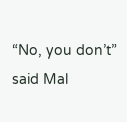“No, you don’t” said Mal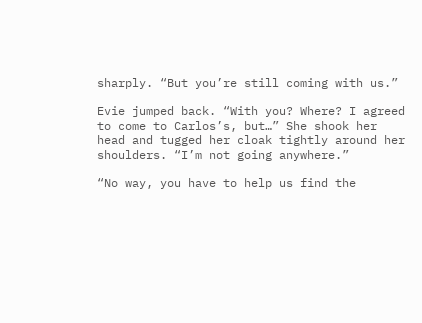sharply. “But you’re still coming with us.”

Evie jumped back. “With you? Where? I agreed to come to Carlos’s, but…” She shook her head and tugged her cloak tightly around her shoulders. “I’m not going anywhere.”

“No way, you have to help us find the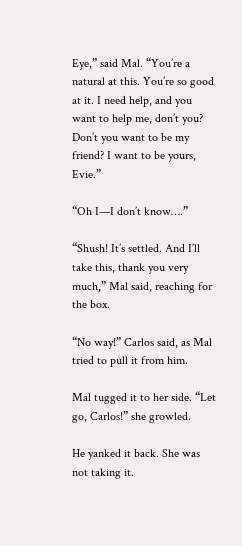Eye,” said Mal. “You’re a natural at this. You’re so good at it. I need help, and you want to help me, don’t you? Don’t you want to be my friend? I want to be yours, Evie.”

“Oh I—I don’t know….”

“Shush! It’s settled. And I’ll take this, thank you very much,” Mal said, reaching for the box.

“No way!” Carlos said, as Mal tried to pull it from him.

Mal tugged it to her side. “Let go, Carlos!” she growled.

He yanked it back. She was not taking it.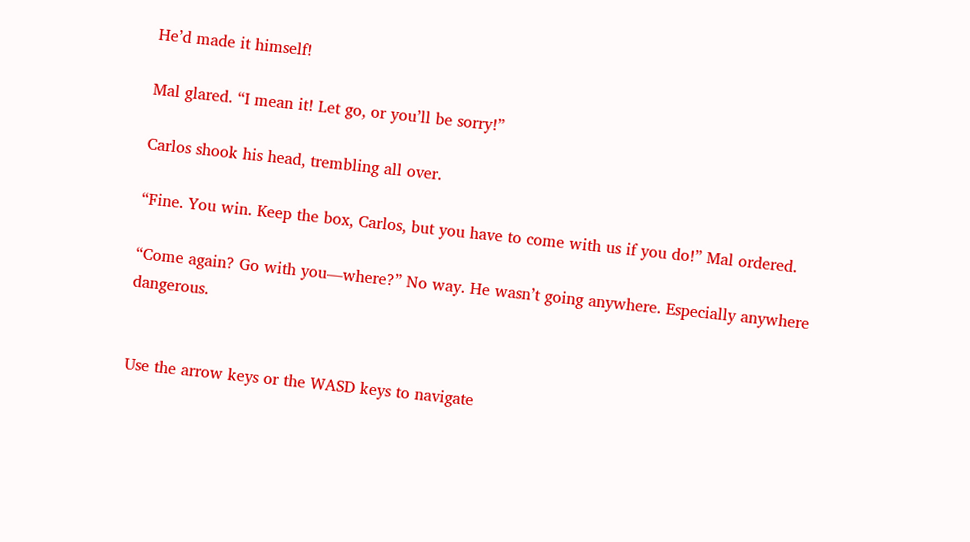He’d made it himself!

Mal glared. “I mean it! Let go, or you’ll be sorry!”

Carlos shook his head, trembling all over.

“Fine. You win. Keep the box, Carlos, but you have to come with us if you do!” Mal ordered.

“Come again? Go with you—where?” No way. He wasn’t going anywhere. Especially anywhere dangerous.


Use the arrow keys or the WASD keys to navigate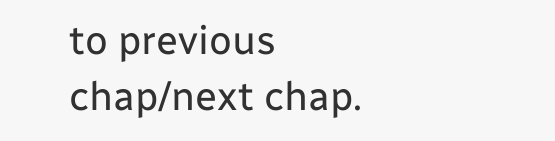to previous chap/next chap.